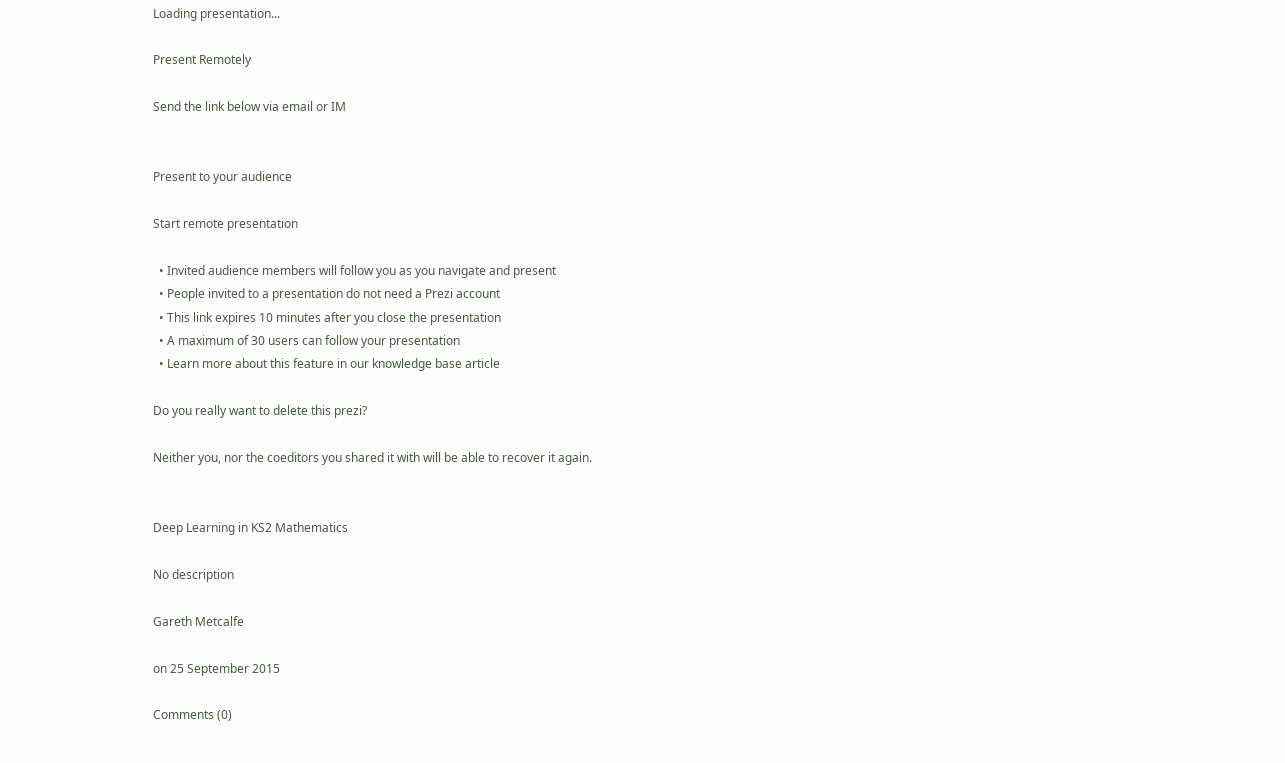Loading presentation...

Present Remotely

Send the link below via email or IM


Present to your audience

Start remote presentation

  • Invited audience members will follow you as you navigate and present
  • People invited to a presentation do not need a Prezi account
  • This link expires 10 minutes after you close the presentation
  • A maximum of 30 users can follow your presentation
  • Learn more about this feature in our knowledge base article

Do you really want to delete this prezi?

Neither you, nor the coeditors you shared it with will be able to recover it again.


Deep Learning in KS2 Mathematics

No description

Gareth Metcalfe

on 25 September 2015

Comments (0)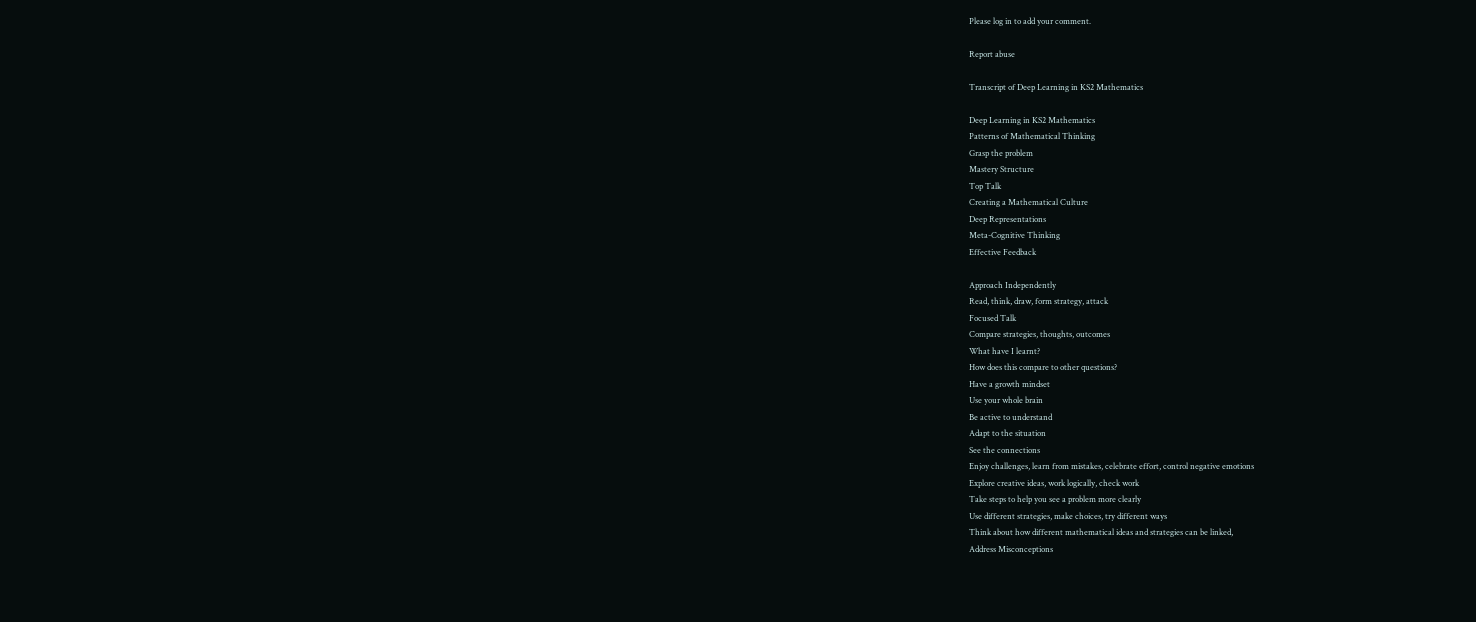Please log in to add your comment.

Report abuse

Transcript of Deep Learning in KS2 Mathematics

Deep Learning in KS2 Mathematics
Patterns of Mathematical Thinking
Grasp the problem
Mastery Structure
Top Talk
Creating a Mathematical Culture
Deep Representations
Meta-Cognitive Thinking
Effective Feedback

Approach Independently
Read, think, draw, form strategy, attack
Focused Talk
Compare strategies, thoughts, outcomes
What have I learnt?
How does this compare to other questions?
Have a growth mindset
Use your whole brain
Be active to understand
Adapt to the situation
See the connections
Enjoy challenges, learn from mistakes, celebrate effort, control negative emotions
Explore creative ideas, work logically, check work
Take steps to help you see a problem more clearly
Use different strategies, make choices, try different ways
Think about how different mathematical ideas and strategies can be linked,
Address Misconceptions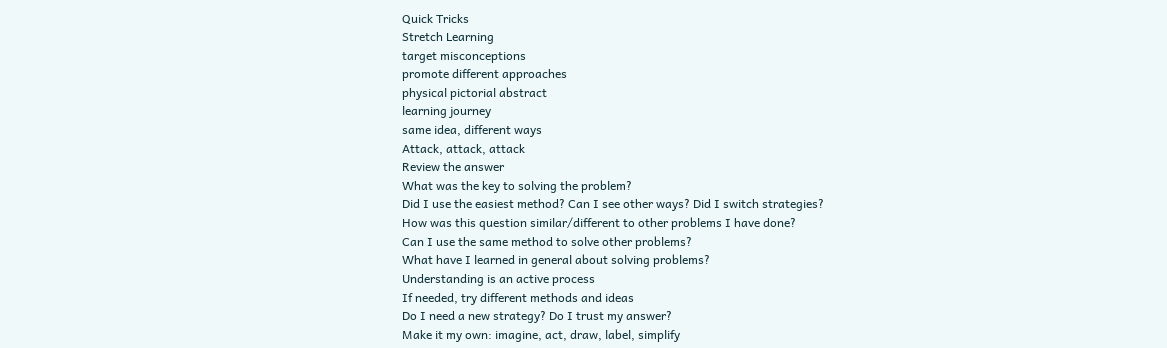Quick Tricks
Stretch Learning
target misconceptions
promote different approaches
physical pictorial abstract
learning journey
same idea, different ways
Attack, attack, attack
Review the answer
What was the key to solving the problem?
Did I use the easiest method? Can I see other ways? Did I switch strategies?
How was this question similar/different to other problems I have done?
Can I use the same method to solve other problems?
What have I learned in general about solving problems?
Understanding is an active process
If needed, try different methods and ideas
Do I need a new strategy? Do I trust my answer?
Make it my own: imagine, act, draw, label, simplify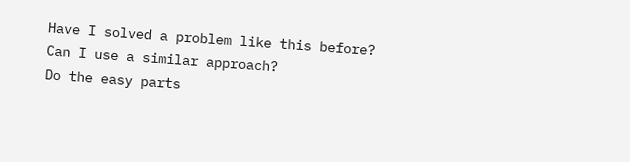Have I solved a problem like this before?
Can I use a similar approach?
Do the easy parts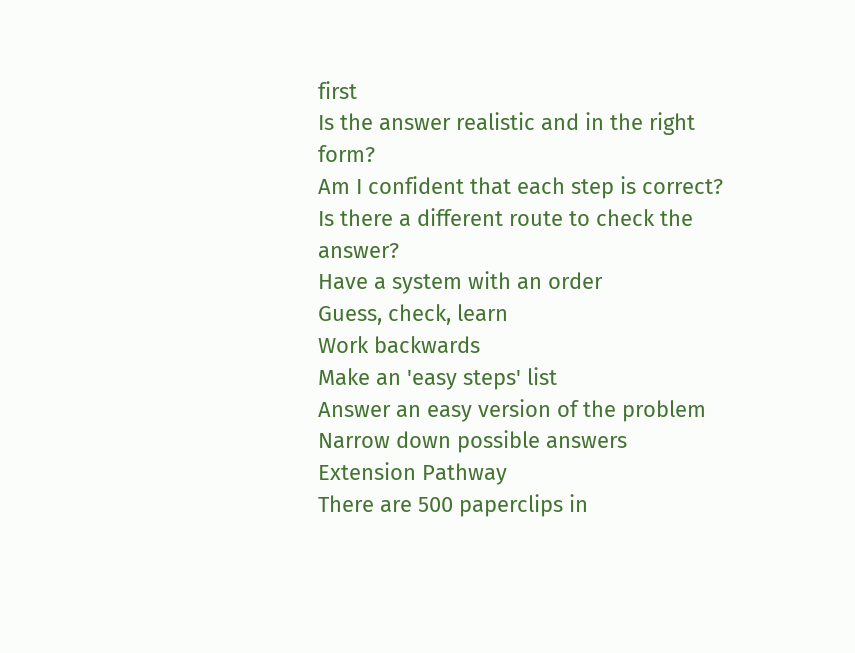first
Is the answer realistic and in the right form?
Am I confident that each step is correct?
Is there a different route to check the answer?
Have a system with an order
Guess, check, learn
Work backwards
Make an 'easy steps' list
Answer an easy version of the problem
Narrow down possible answers
Extension Pathway
There are 500 paperclips in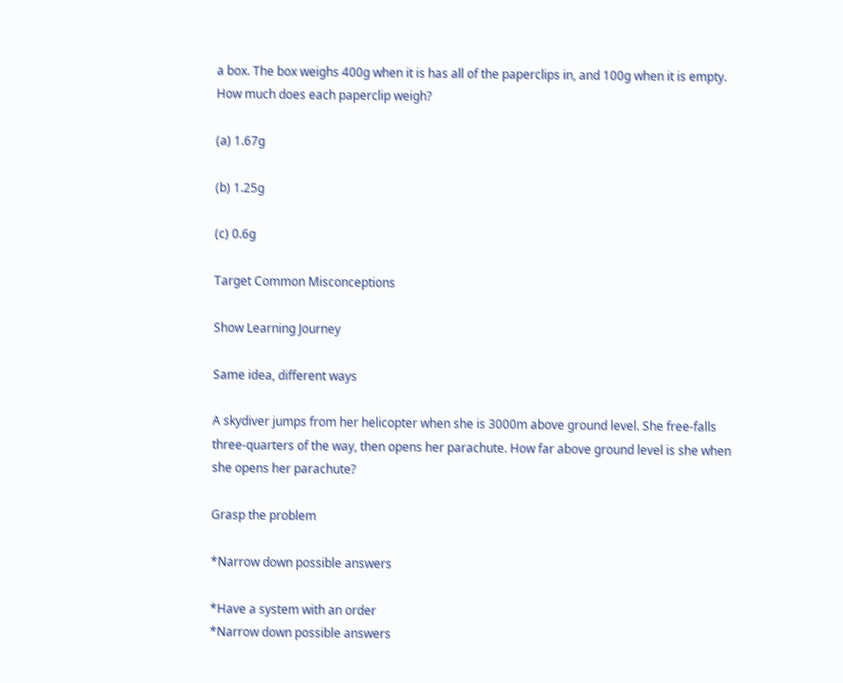a box. The box weighs 400g when it is has all of the paperclips in, and 100g when it is empty. How much does each paperclip weigh?

(a) 1.67g

(b) 1.25g

(c) 0.6g

Target Common Misconceptions

Show Learning Journey

Same idea, different ways

A skydiver jumps from her helicopter when she is 3000m above ground level. She free-falls three-quarters of the way, then opens her parachute. How far above ground level is she when she opens her parachute?

Grasp the problem

*Narrow down possible answers

*Have a system with an order
*Narrow down possible answers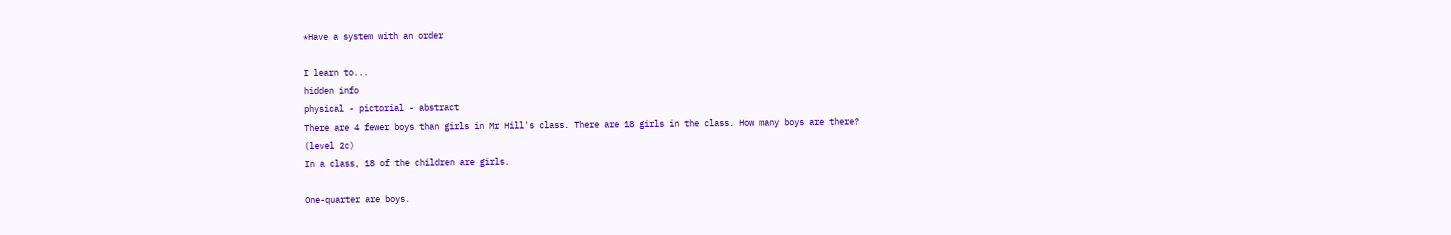*Have a system with an order

I learn to...
hidden info
physical - pictorial - abstract
There are 4 fewer boys than girls in Mr Hill's class. There are 18 girls in the class. How many boys are there?
(level 2c)
In a class, 18 of the children are girls.

One-quarter are boys.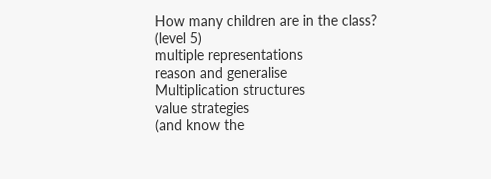How many children are in the class?
(level 5)
multiple representations
reason and generalise
Multiplication structures
value strategies
(and know the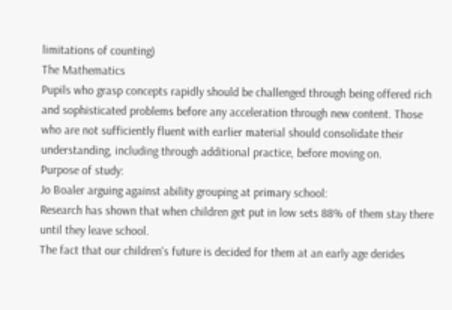limitations of counting)
The Mathematics
Pupils who grasp concepts rapidly should be challenged through being offered rich and sophisticated problems before any acceleration through new content. Those who are not sufficiently fluent with earlier material should consolidate their understanding, including through additional practice, before moving on.
Purpose of study:
Jo Boaler arguing against ability grouping at primary school:
Research has shown that when children get put in low sets 88% of them stay there until they leave school.
The fact that our children's future is decided for them at an early age derides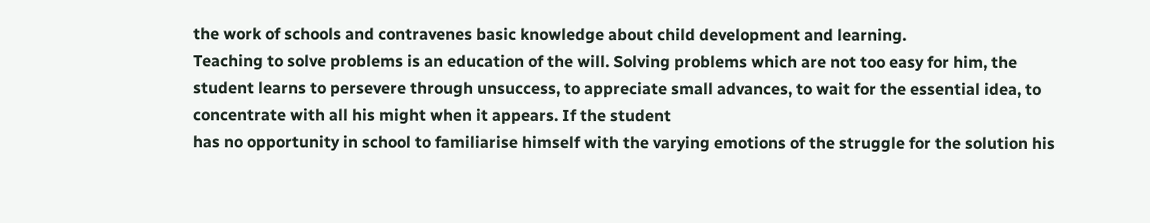the work of schools and contravenes basic knowledge about child development and learning.
Teaching to solve problems is an education of the will. Solving problems which are not too easy for him, the student learns to persevere through unsuccess, to appreciate small advances, to wait for the essential idea, to concentrate with all his might when it appears. If the student
has no opportunity in school to familiarise himself with the varying emotions of the struggle for the solution his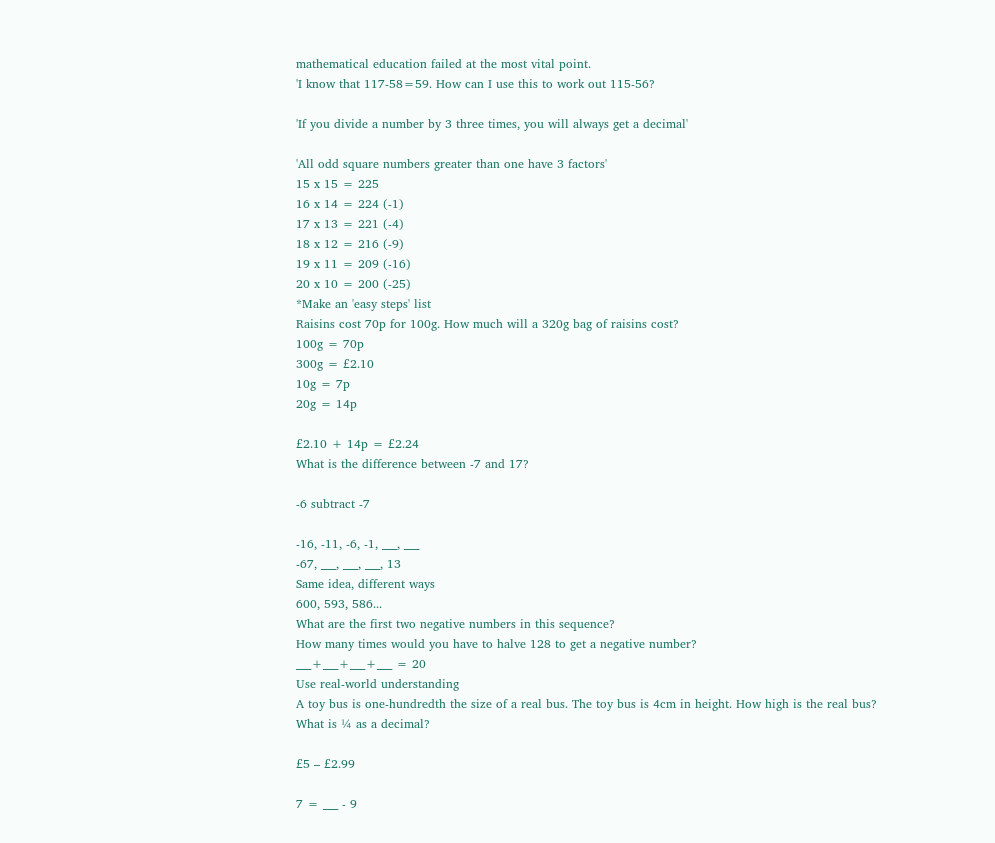mathematical education failed at the most vital point.
'I know that 117-58=59. How can I use this to work out 115-56?

'If you divide a number by 3 three times, you will always get a decimal'

'All odd square numbers greater than one have 3 factors'
15 x 15 = 225
16 x 14 = 224 (-1)
17 x 13 = 221 (-4)
18 x 12 = 216 (-9)
19 x 11 = 209 (-16)
20 x 10 = 200 (-25)
*Make an 'easy steps' list
Raisins cost 70p for 100g. How much will a 320g bag of raisins cost?
100g = 70p
300g = £2.10
10g = 7p
20g = 14p

£2.10 + 14p = £2.24
What is the difference between -7 and 17?

-6 subtract -7

-16, -11, -6, -1, ___, ___
-67, ___, ___, ___, 13
Same idea, different ways
600, 593, 586...
What are the first two negative numbers in this sequence?
How many times would you have to halve 128 to get a negative number?
___+___+___+___ = 20
Use real-world understanding
A toy bus is one-hundredth the size of a real bus. The toy bus is 4cm in height. How high is the real bus?
What is ¼ as a decimal?

£5 – £2.99

7 = ___ - 9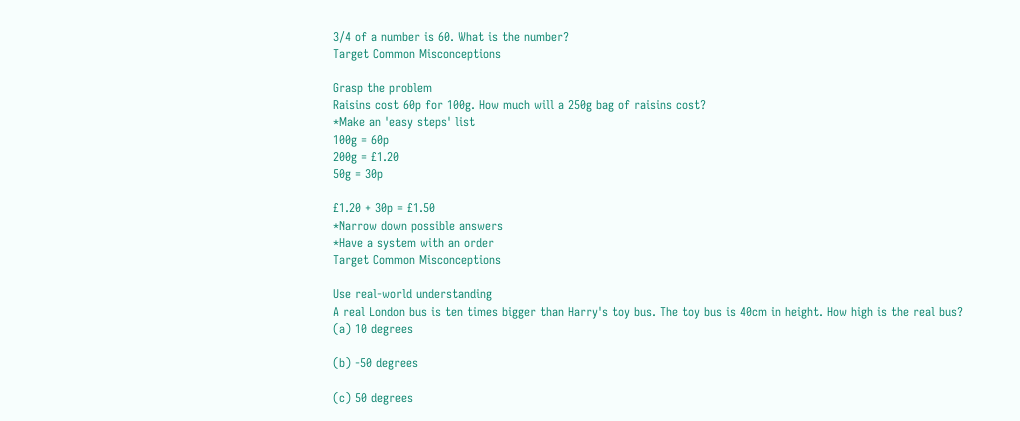3/4 of a number is 60. What is the number?
Target Common Misconceptions

Grasp the problem
Raisins cost 60p for 100g. How much will a 250g bag of raisins cost?
*Make an 'easy steps' list
100g = 60p
200g = £1.20
50g = 30p

£1.20 + 30p = £1.50
*Narrow down possible answers
*Have a system with an order
Target Common Misconceptions

Use real-world understanding
A real London bus is ten times bigger than Harry's toy bus. The toy bus is 40cm in height. How high is the real bus?
(a) 10 degrees

(b) -50 degrees

(c) 50 degrees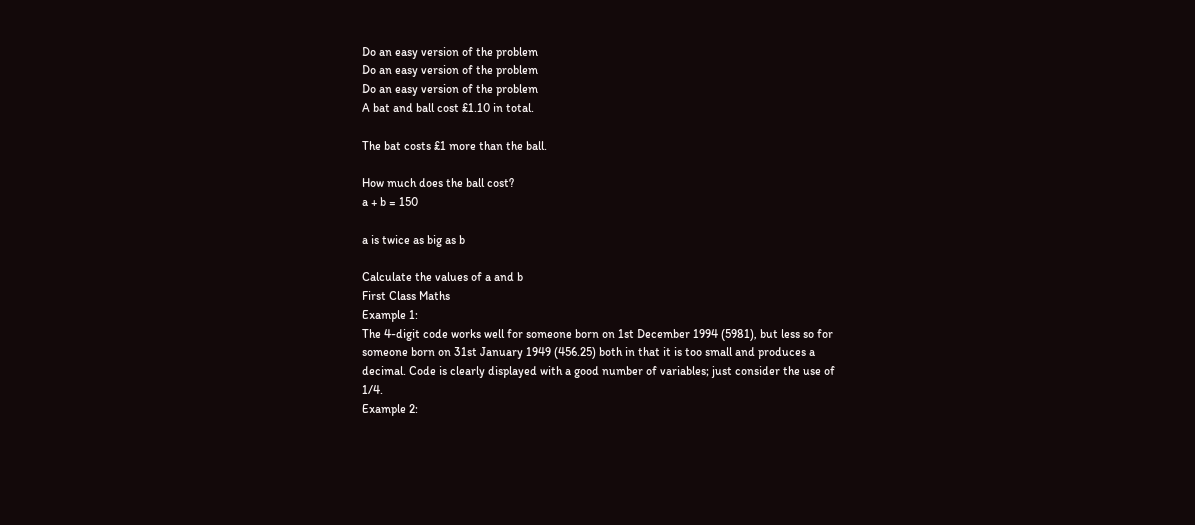Do an easy version of the problem
Do an easy version of the problem
Do an easy version of the problem
A bat and ball cost £1.10 in total.

The bat costs £1 more than the ball.

How much does the ball cost?
a + b = 150

a is twice as big as b

Calculate the values of a and b
First Class Maths
Example 1:
The 4-digit code works well for someone born on 1st December 1994 (5981), but less so for someone born on 31st January 1949 (456.25) both in that it is too small and produces a decimal. Code is clearly displayed with a good number of variables; just consider the use of 1/4.
Example 2: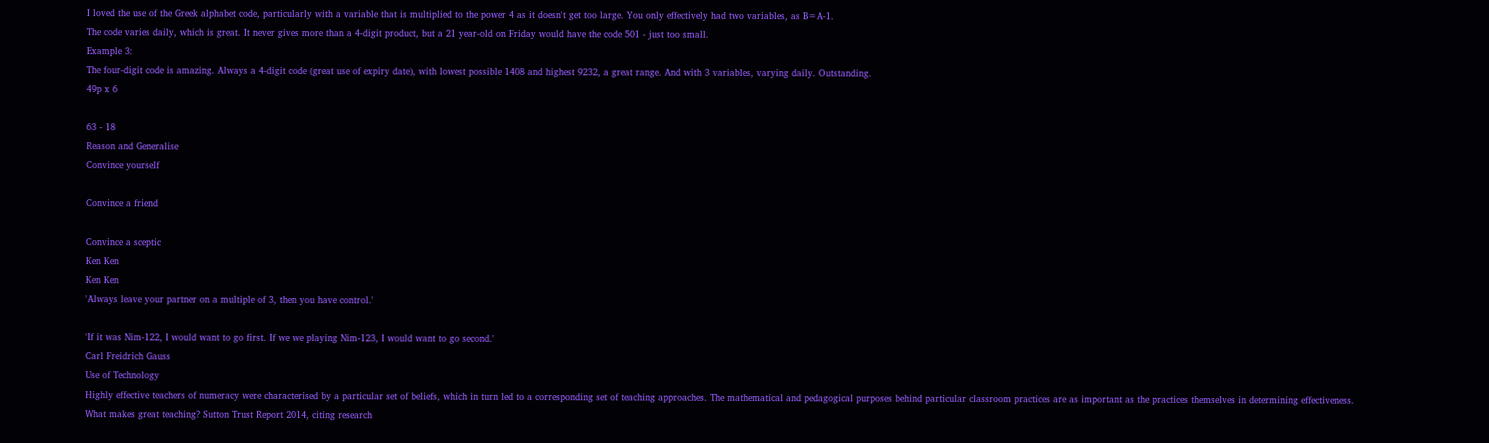I loved the use of the Greek alphabet code, particularly with a variable that is multiplied to the power 4 as it doesn't get too large. You only effectively had two variables, as B=A-1.
The code varies daily, which is great. It never gives more than a 4-digit product, but a 21 year-old on Friday would have the code 501 - just too small.
Example 3:
The four-digit code is amazing. Always a 4-digit code (great use of expiry date), with lowest possible 1408 and highest 9232, a great range. And with 3 variables, varying daily. Outstanding.
49p x 6

63 - 18
Reason and Generalise
Convince yourself

Convince a friend

Convince a sceptic
Ken Ken
Ken Ken
'Always leave your partner on a multiple of 3, then you have control.'

'If it was Nim-122, I would want to go first. If we we playing Nim-123, I would want to go second.'
Carl Freidrich Gauss
Use of Technology
Highly effective teachers of numeracy were characterised by a particular set of beliefs, which in turn led to a corresponding set of teaching approaches. The mathematical and pedagogical purposes behind particular classroom practices are as important as the practices themselves in determining effectiveness.
What makes great teaching? Sutton Trust Report 2014, citing research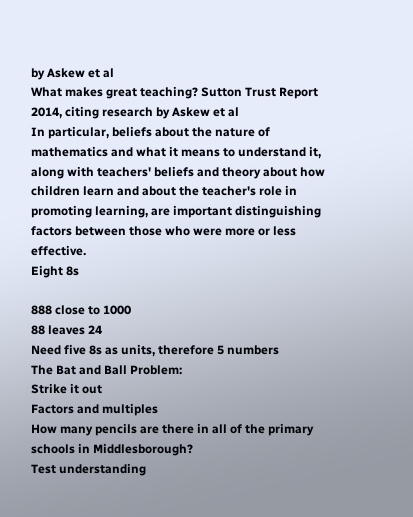by Askew et al
What makes great teaching? Sutton Trust Report 2014, citing research by Askew et al
In particular, beliefs about the nature of mathematics and what it means to understand it, along with teachers' beliefs and theory about how children learn and about the teacher's role in promoting learning, are important distinguishing factors between those who were more or less effective.
Eight 8s

888 close to 1000
88 leaves 24
Need five 8s as units, therefore 5 numbers
The Bat and Ball Problem:
Strike it out
Factors and multiples
How many pencils are there in all of the primary schools in Middlesborough?
Test understanding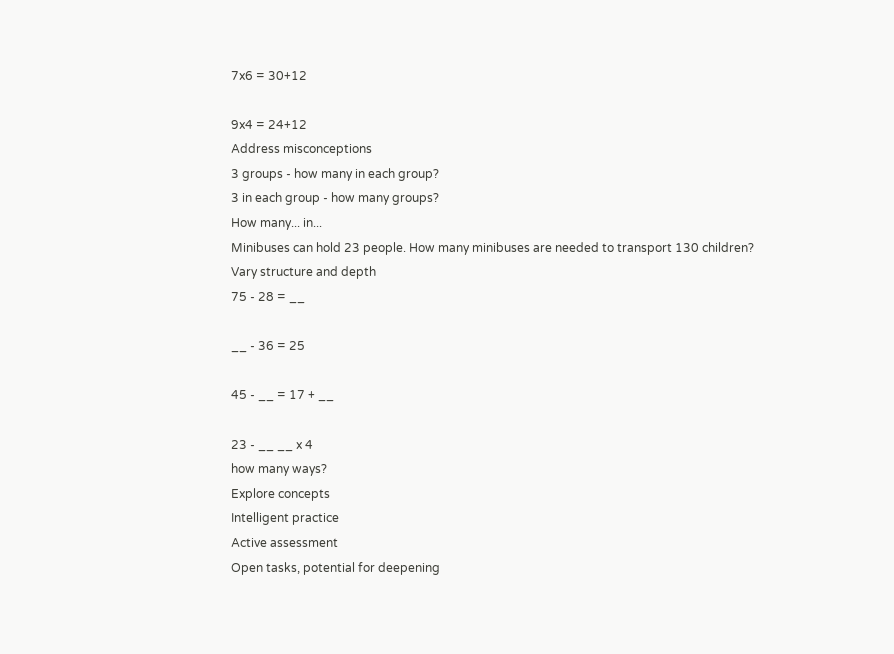7x6 = 30+12

9x4 = 24+12
Address misconceptions
3 groups - how many in each group?
3 in each group - how many groups?
How many... in...
Minibuses can hold 23 people. How many minibuses are needed to transport 130 children?
Vary structure and depth
75 - 28 = __

__ - 36 = 25

45 - __ = 17 + __

23 - __ __ x 4
how many ways?
Explore concepts
Intelligent practice
Active assessment
Open tasks, potential for deepening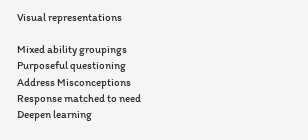Visual representations

Mixed ability groupings
Purposeful questioning
Address Misconceptions
Response matched to need
Deepen learning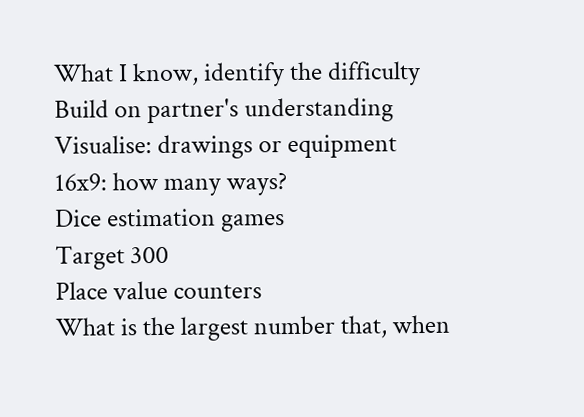What I know, identify the difficulty
Build on partner's understanding
Visualise: drawings or equipment
16x9: how many ways?
Dice estimation games
Target 300
Place value counters
What is the largest number that, when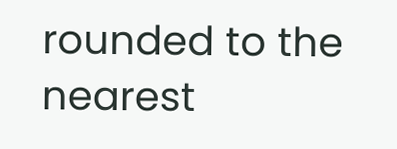rounded to the nearest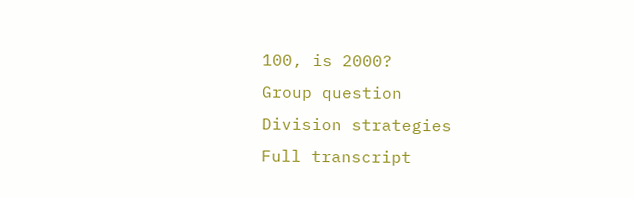100, is 2000?
Group question
Division strategies
Full transcript